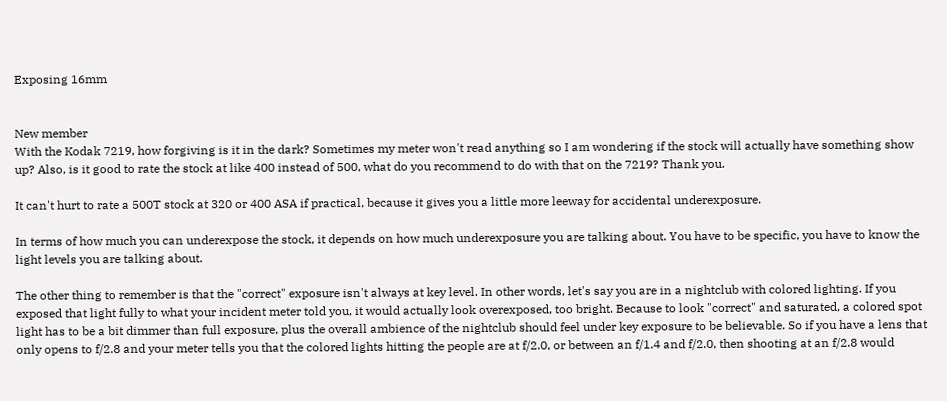Exposing 16mm


New member
With the Kodak 7219, how forgiving is it in the dark? Sometimes my meter won't read anything so I am wondering if the stock will actually have something show up? Also, is it good to rate the stock at like 400 instead of 500, what do you recommend to do with that on the 7219? Thank you.

It can't hurt to rate a 500T stock at 320 or 400 ASA if practical, because it gives you a little more leeway for accidental underexposure.

In terms of how much you can underexpose the stock, it depends on how much underexposure you are talking about. You have to be specific, you have to know the light levels you are talking about.

The other thing to remember is that the "correct" exposure isn't always at key level. In other words, let's say you are in a nightclub with colored lighting. If you exposed that light fully to what your incident meter told you, it would actually look overexposed, too bright. Because to look "correct" and saturated, a colored spot light has to be a bit dimmer than full exposure, plus the overall ambience of the nightclub should feel under key exposure to be believable. So if you have a lens that only opens to f/2.8 and your meter tells you that the colored lights hitting the people are at f/2.0, or between an f/1.4 and f/2.0, then shooting at an f/2.8 would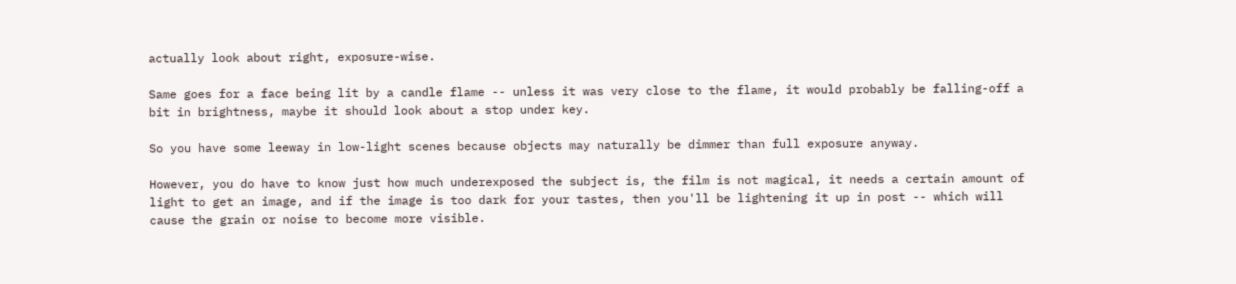actually look about right, exposure-wise.

Same goes for a face being lit by a candle flame -- unless it was very close to the flame, it would probably be falling-off a bit in brightness, maybe it should look about a stop under key.

So you have some leeway in low-light scenes because objects may naturally be dimmer than full exposure anyway.

However, you do have to know just how much underexposed the subject is, the film is not magical, it needs a certain amount of light to get an image, and if the image is too dark for your tastes, then you'll be lightening it up in post -- which will cause the grain or noise to become more visible.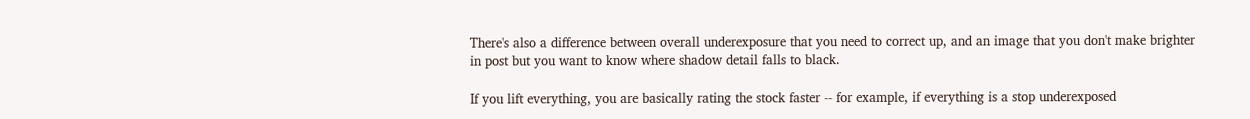There's also a difference between overall underexposure that you need to correct up, and an image that you don't make brighter in post but you want to know where shadow detail falls to black.

If you lift everything, you are basically rating the stock faster -- for example, if everything is a stop underexposed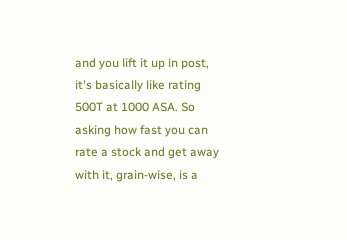and you lift it up in post, it's basically like rating 500T at 1000 ASA. So asking how fast you can rate a stock and get away with it, grain-wise, is a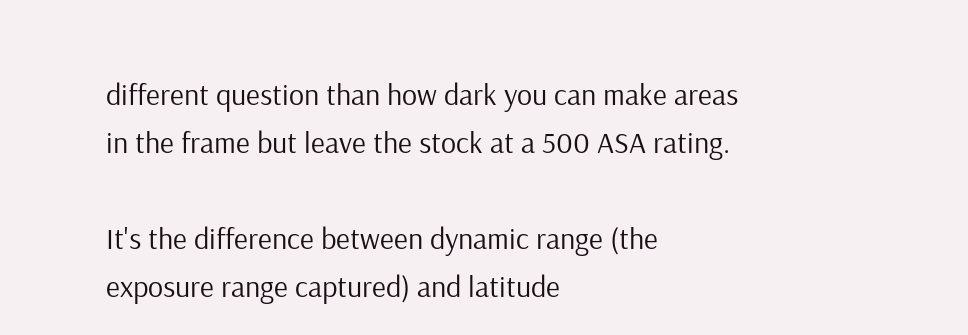different question than how dark you can make areas in the frame but leave the stock at a 500 ASA rating.

It's the difference between dynamic range (the exposure range captured) and latitude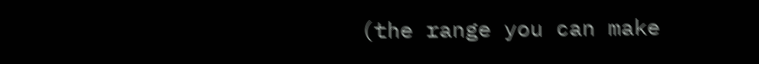(the range you can make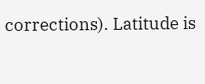corrections). Latitude is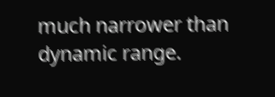much narrower than dynamic range.